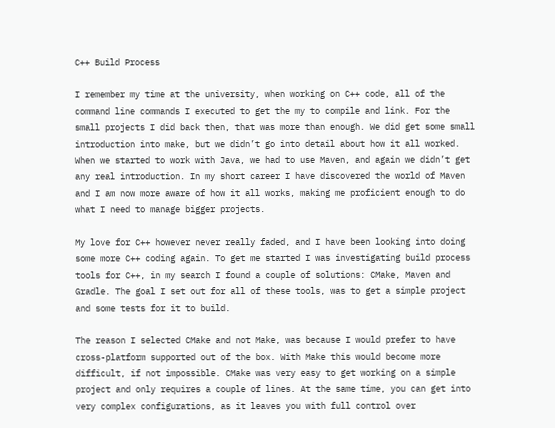C++ Build Process

I remember my time at the university, when working on C++ code, all of the command line commands I executed to get the my to compile and link. For the small projects I did back then, that was more than enough. We did get some small introduction into make, but we didn’t go into detail about how it all worked. When we started to work with Java, we had to use Maven, and again we didn’t get any real introduction. In my short career I have discovered the world of Maven and I am now more aware of how it all works, making me proficient enough to do what I need to manage bigger projects.

My love for C++ however never really faded, and I have been looking into doing some more C++ coding again. To get me started I was investigating build process tools for C++, in my search I found a couple of solutions: CMake, Maven and Gradle. The goal I set out for all of these tools, was to get a simple project and some tests for it to build.

The reason I selected CMake and not Make, was because I would prefer to have cross-platform supported out of the box. With Make this would become more difficult, if not impossible. CMake was very easy to get working on a simple project and only requires a couple of lines. At the same time, you can get into very complex configurations, as it leaves you with full control over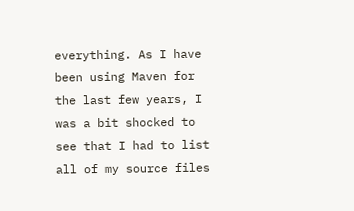everything. As I have been using Maven for the last few years, I was a bit shocked to see that I had to list all of my source files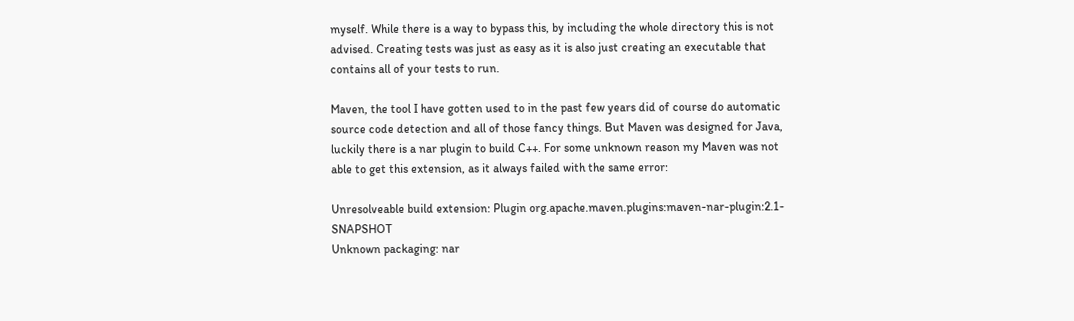myself. While there is a way to bypass this, by including the whole directory this is not advised. Creating tests was just as easy as it is also just creating an executable that contains all of your tests to run.

Maven, the tool I have gotten used to in the past few years did of course do automatic source code detection and all of those fancy things. But Maven was designed for Java, luckily there is a nar plugin to build C++. For some unknown reason my Maven was not able to get this extension, as it always failed with the same error:

Unresolveable build extension: Plugin org.apache.maven.plugins:maven-nar-plugin:2.1-SNAPSHOT
Unknown packaging: nar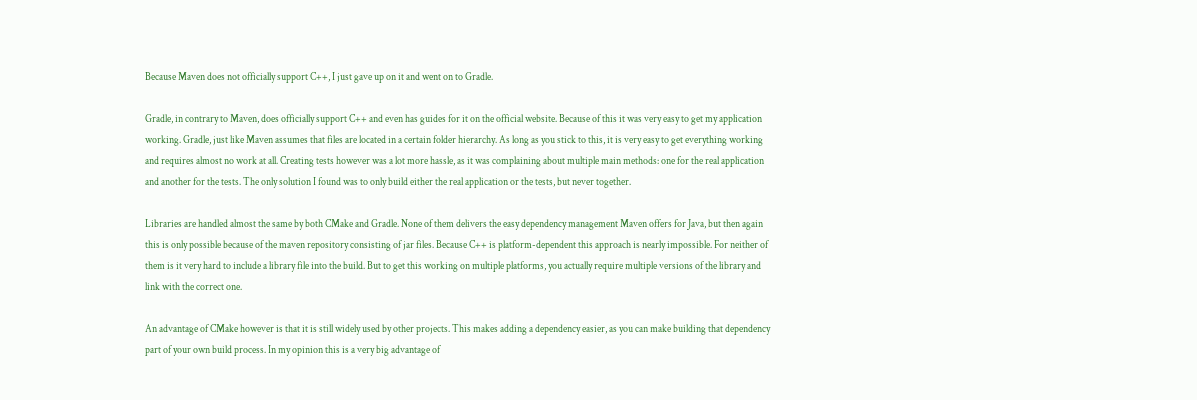Because Maven does not officially support C++, I just gave up on it and went on to Gradle.

Gradle, in contrary to Maven, does officially support C++ and even has guides for it on the official website. Because of this it was very easy to get my application working. Gradle, just like Maven assumes that files are located in a certain folder hierarchy. As long as you stick to this, it is very easy to get everything working and requires almost no work at all. Creating tests however was a lot more hassle, as it was complaining about multiple main methods: one for the real application and another for the tests. The only solution I found was to only build either the real application or the tests, but never together.

Libraries are handled almost the same by both CMake and Gradle. None of them delivers the easy dependency management Maven offers for Java, but then again this is only possible because of the maven repository consisting of jar files. Because C++ is platform-dependent this approach is nearly impossible. For neither of them is it very hard to include a library file into the build. But to get this working on multiple platforms, you actually require multiple versions of the library and link with the correct one.

An advantage of CMake however is that it is still widely used by other projects. This makes adding a dependency easier, as you can make building that dependency part of your own build process. In my opinion this is a very big advantage of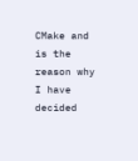CMake and is the reason why I have decided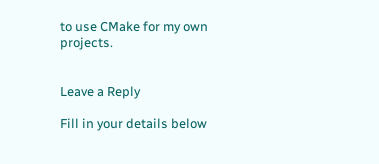to use CMake for my own projects.


Leave a Reply

Fill in your details below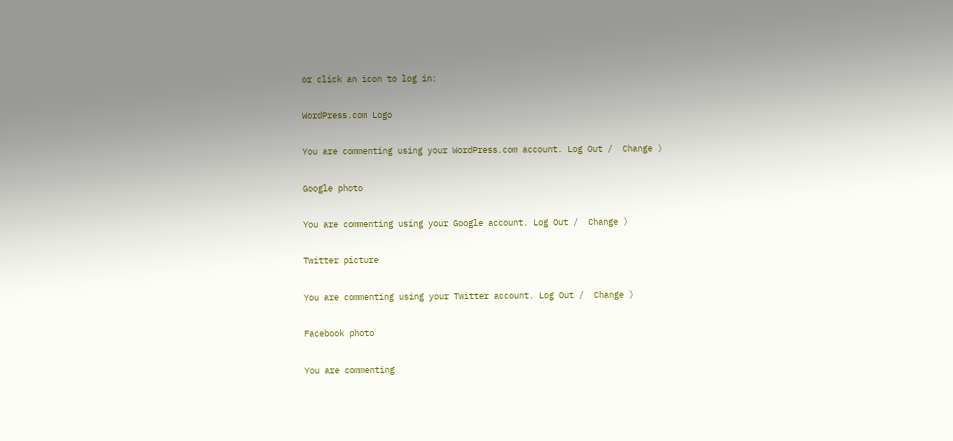or click an icon to log in:

WordPress.com Logo

You are commenting using your WordPress.com account. Log Out /  Change )

Google photo

You are commenting using your Google account. Log Out /  Change )

Twitter picture

You are commenting using your Twitter account. Log Out /  Change )

Facebook photo

You are commenting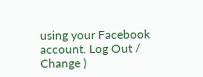using your Facebook account. Log Out /  Change )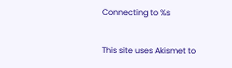Connecting to %s

This site uses Akismet to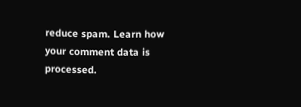reduce spam. Learn how your comment data is processed.